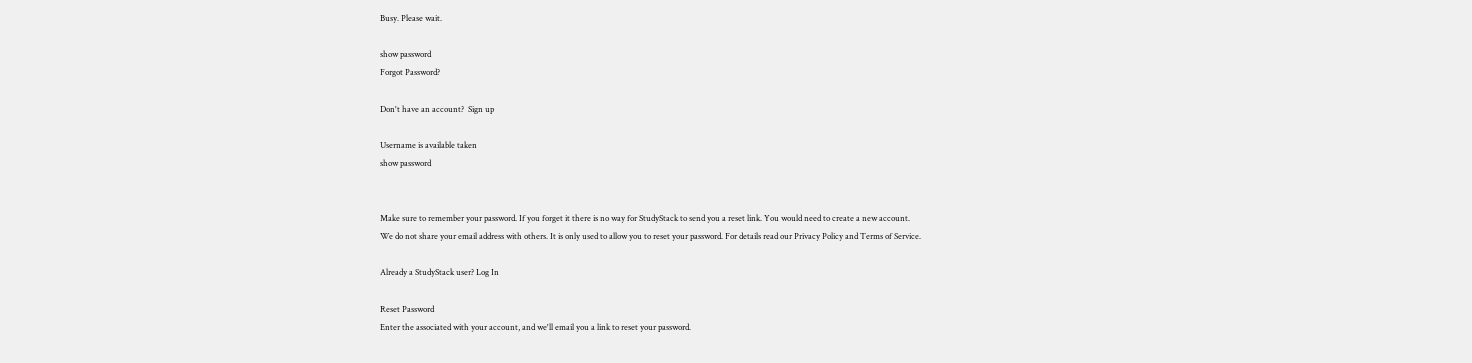Busy. Please wait.

show password
Forgot Password?

Don't have an account?  Sign up

Username is available taken
show password


Make sure to remember your password. If you forget it there is no way for StudyStack to send you a reset link. You would need to create a new account.
We do not share your email address with others. It is only used to allow you to reset your password. For details read our Privacy Policy and Terms of Service.

Already a StudyStack user? Log In

Reset Password
Enter the associated with your account, and we'll email you a link to reset your password.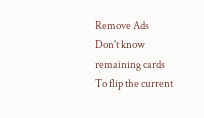Remove Ads
Don't know
remaining cards
To flip the current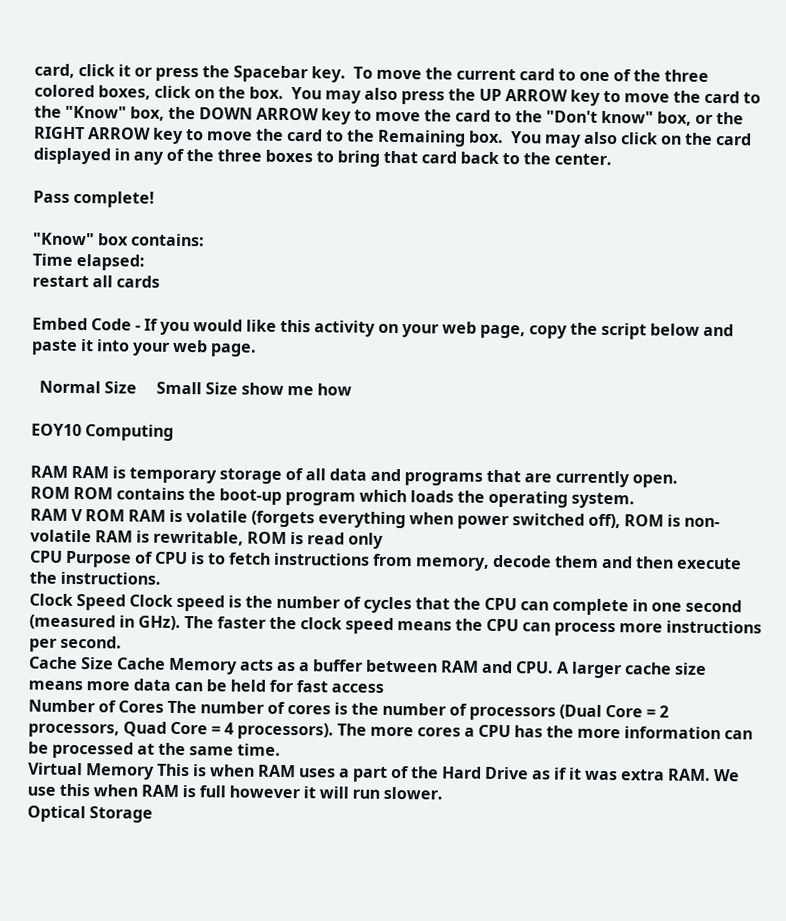card, click it or press the Spacebar key.  To move the current card to one of the three colored boxes, click on the box.  You may also press the UP ARROW key to move the card to the "Know" box, the DOWN ARROW key to move the card to the "Don't know" box, or the RIGHT ARROW key to move the card to the Remaining box.  You may also click on the card displayed in any of the three boxes to bring that card back to the center.

Pass complete!

"Know" box contains:
Time elapsed:
restart all cards

Embed Code - If you would like this activity on your web page, copy the script below and paste it into your web page.

  Normal Size     Small Size show me how

EOY10 Computing

RAM RAM is temporary storage of all data and programs that are currently open.
ROM ROM contains the boot-up program which loads the operating system.
RAM V ROM RAM is volatile (forgets everything when power switched off), ROM is non-volatile RAM is rewritable, ROM is read only
CPU Purpose of CPU is to fetch instructions from memory, decode them and then execute the instructions.
Clock Speed Clock speed is the number of cycles that the CPU can complete in one second (measured in GHz). The faster the clock speed means the CPU can process more instructions per second.
Cache Size Cache Memory acts as a buffer between RAM and CPU. A larger cache size means more data can be held for fast access
Number of Cores The number of cores is the number of processors (Dual Core = 2 processors, Quad Core = 4 processors). The more cores a CPU has the more information can be processed at the same time.
Virtual Memory This is when RAM uses a part of the Hard Drive as if it was extra RAM. We use this when RAM is full however it will run slower.
Optical Storage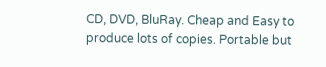CD, DVD, BluRay. Cheap and Easy to produce lots of copies. Portable but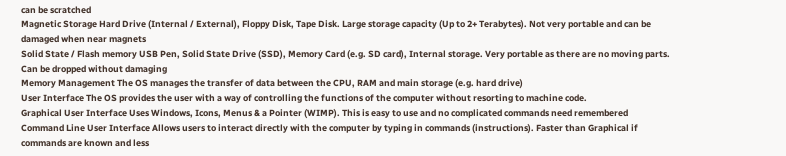can be scratched
Magnetic Storage Hard Drive (Internal / External), Floppy Disk, Tape Disk. Large storage capacity (Up to 2+ Terabytes). Not very portable and can be damaged when near magnets
Solid State / Flash memory USB Pen, Solid State Drive (SSD), Memory Card (e.g. SD card), Internal storage. Very portable as there are no moving parts. Can be dropped without damaging
Memory Management The OS manages the transfer of data between the CPU, RAM and main storage (e.g. hard drive)
User Interface The OS provides the user with a way of controlling the functions of the computer without resorting to machine code.
Graphical User Interface Uses Windows, Icons, Menus & a Pointer (WIMP). This is easy to use and no complicated commands need remembered
Command Line User Interface Allows users to interact directly with the computer by typing in commands (instructions). Faster than Graphical if commands are known and less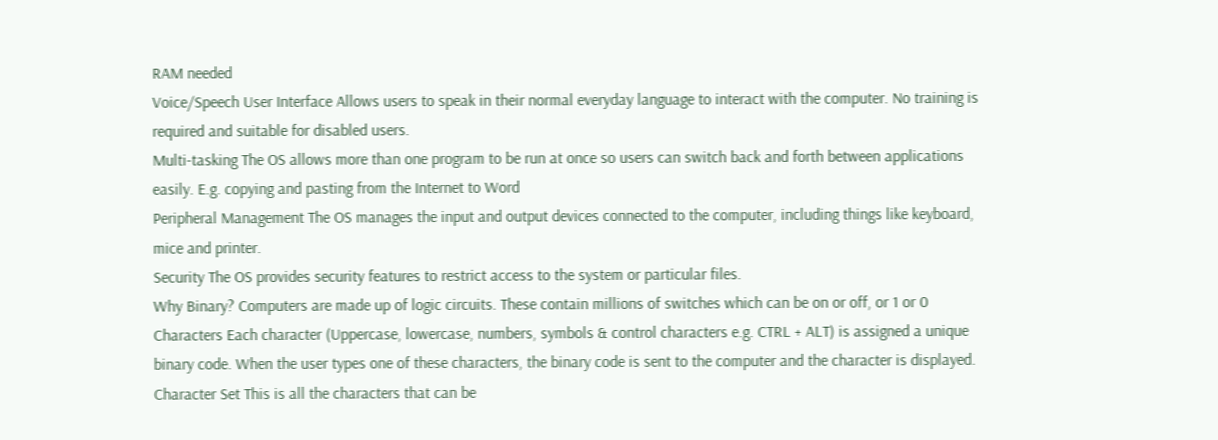RAM needed
Voice/Speech User Interface Allows users to speak in their normal everyday language to interact with the computer. No training is required and suitable for disabled users.
Multi-tasking The OS allows more than one program to be run at once so users can switch back and forth between applications easily. E.g. copying and pasting from the Internet to Word
Peripheral Management The OS manages the input and output devices connected to the computer, including things like keyboard, mice and printer.
Security The OS provides security features to restrict access to the system or particular files.
Why Binary? Computers are made up of logic circuits. These contain millions of switches which can be on or off, or 1 or 0
Characters Each character (Uppercase, lowercase, numbers, symbols & control characters e.g. CTRL + ALT) is assigned a unique binary code. When the user types one of these characters, the binary code is sent to the computer and the character is displayed.
Character Set This is all the characters that can be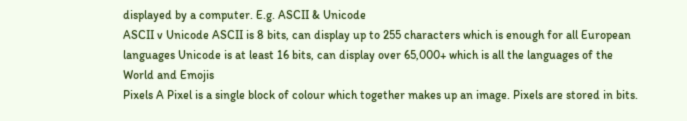displayed by a computer. E.g. ASCII & Unicode
ASCII v Unicode ASCII is 8 bits, can display up to 255 characters which is enough for all European languages Unicode is at least 16 bits, can display over 65,000+ which is all the languages of the World and Emojis
Pixels A Pixel is a single block of colour which together makes up an image. Pixels are stored in bits.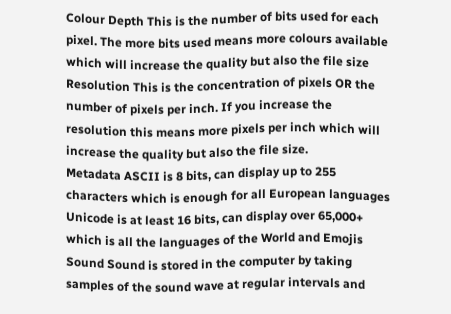Colour Depth This is the number of bits used for each pixel. The more bits used means more colours available which will increase the quality but also the file size
Resolution This is the concentration of pixels OR the number of pixels per inch. If you increase the resolution this means more pixels per inch which will increase the quality but also the file size.
Metadata ASCII is 8 bits, can display up to 255 characters which is enough for all European languages Unicode is at least 16 bits, can display over 65,000+ which is all the languages of the World and Emojis
Sound Sound is stored in the computer by taking samples of the sound wave at regular intervals and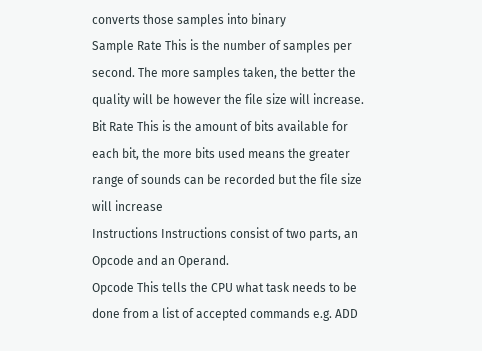converts those samples into binary
Sample Rate This is the number of samples per second. The more samples taken, the better the quality will be however the file size will increase.
Bit Rate This is the amount of bits available for each bit, the more bits used means the greater range of sounds can be recorded but the file size will increase
Instructions Instructions consist of two parts, an Opcode and an Operand.
Opcode This tells the CPU what task needs to be done from a list of accepted commands e.g. ADD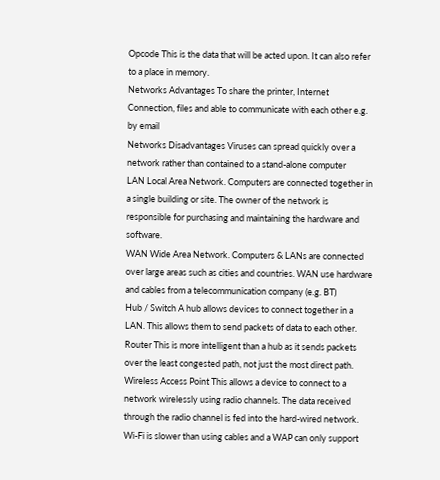Opcode This is the data that will be acted upon. It can also refer to a place in memory.
Networks Advantages To share the printer, Internet Connection, files and able to communicate with each other e.g. by email
Networks Disadvantages Viruses can spread quickly over a network rather than contained to a stand-alone computer
LAN Local Area Network. Computers are connected together in a single building or site. The owner of the network is responsible for purchasing and maintaining the hardware and software.
WAN Wide Area Network. Computers & LANs are connected over large areas such as cities and countries. WAN use hardware and cables from a telecommunication company (e.g. BT)
Hub / Switch A hub allows devices to connect together in a LAN. This allows them to send packets of data to each other.
Router This is more intelligent than a hub as it sends packets over the least congested path, not just the most direct path.
Wireless Access Point This allows a device to connect to a network wirelessly using radio channels. The data received through the radio channel is fed into the hard-wired network. Wi-Fi is slower than using cables and a WAP can only support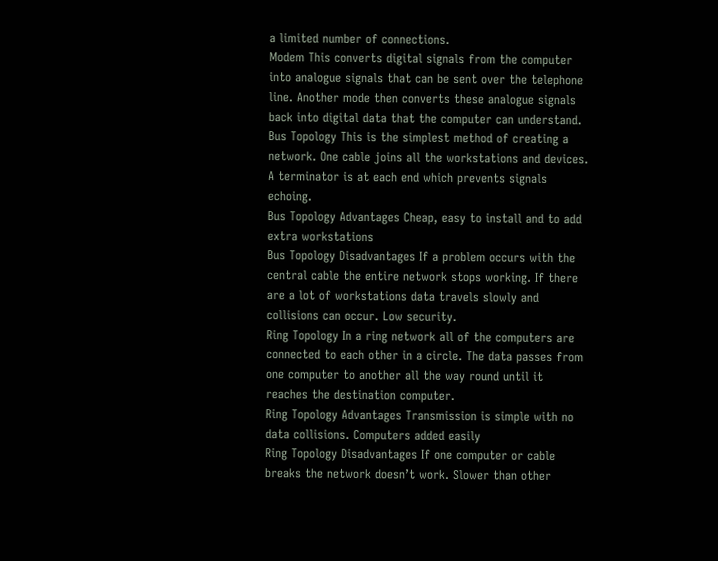a limited number of connections.
Modem This converts digital signals from the computer into analogue signals that can be sent over the telephone line. Another mode then converts these analogue signals back into digital data that the computer can understand.
Bus Topology This is the simplest method of creating a network. One cable joins all the workstations and devices. A terminator is at each end which prevents signals echoing.
Bus Topology Advantages Cheap, easy to install and to add extra workstations
Bus Topology Disadvantages If a problem occurs with the central cable the entire network stops working. If there are a lot of workstations data travels slowly and collisions can occur. Low security.
Ring Topology In a ring network all of the computers are connected to each other in a circle. The data passes from one computer to another all the way round until it reaches the destination computer.
Ring Topology Advantages Transmission is simple with no data collisions. Computers added easily
Ring Topology Disadvantages If one computer or cable breaks the network doesn’t work. Slower than other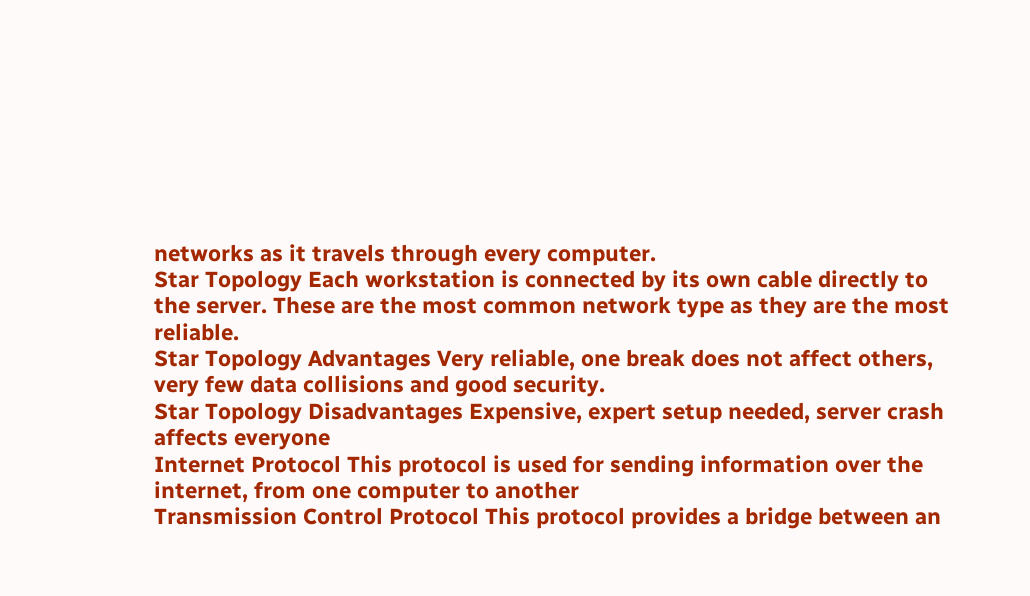networks as it travels through every computer.
Star Topology Each workstation is connected by its own cable directly to the server. These are the most common network type as they are the most reliable.
Star Topology Advantages Very reliable, one break does not affect others, very few data collisions and good security.
Star Topology Disadvantages Expensive, expert setup needed, server crash affects everyone
Internet Protocol This protocol is used for sending information over the internet, from one computer to another
Transmission Control Protocol This protocol provides a bridge between an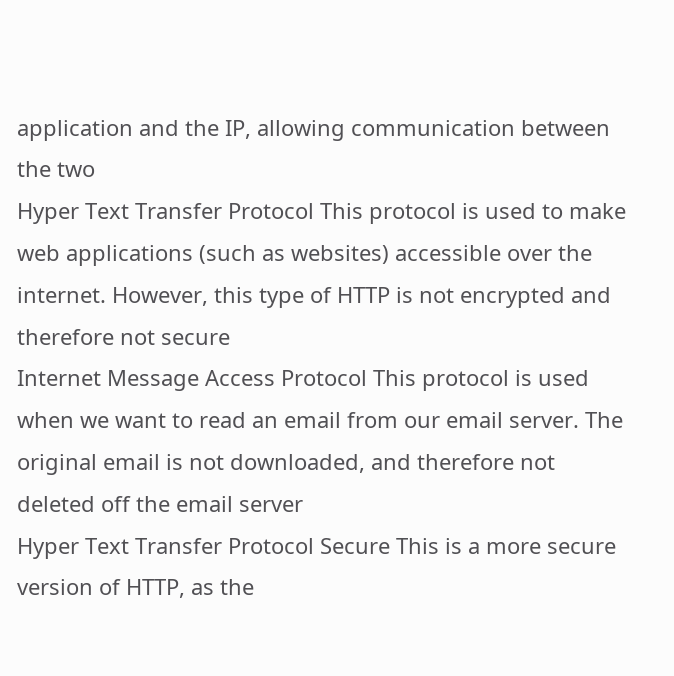application and the IP, allowing communication between the two
Hyper Text Transfer Protocol This protocol is used to make web applications (such as websites) accessible over the internet. However, this type of HTTP is not encrypted and therefore not secure
Internet Message Access Protocol This protocol is used when we want to read an email from our email server. The original email is not downloaded, and therefore not deleted off the email server
Hyper Text Transfer Protocol Secure This is a more secure version of HTTP, as the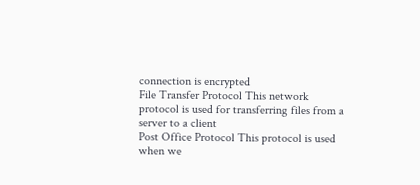connection is encrypted
File Transfer Protocol This network protocol is used for transferring files from a server to a client
Post Office Protocol This protocol is used when we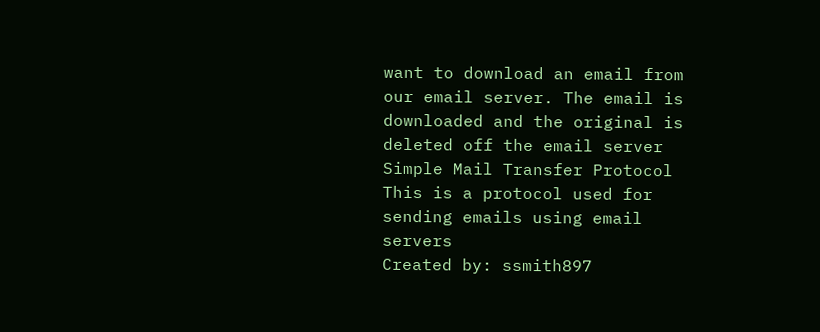want to download an email from our email server. The email is downloaded and the original is deleted off the email server
Simple Mail Transfer Protocol This is a protocol used for sending emails using email servers
Created by: ssmith897